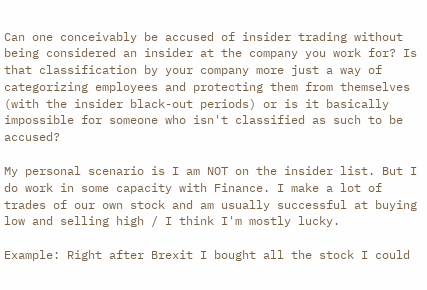Can one conceivably be accused of insider trading without being considered an insider at the company you work for? Is that classification by your company more just a way of categorizing employees and protecting them from themselves (with the insider black-out periods) or is it basically impossible for someone who isn't classified as such to be accused?

My personal scenario is I am NOT on the insider list. But I do work in some capacity with Finance. I make a lot of trades of our own stock and am usually successful at buying low and selling high / I think I'm mostly lucky.

Example: Right after Brexit I bought all the stock I could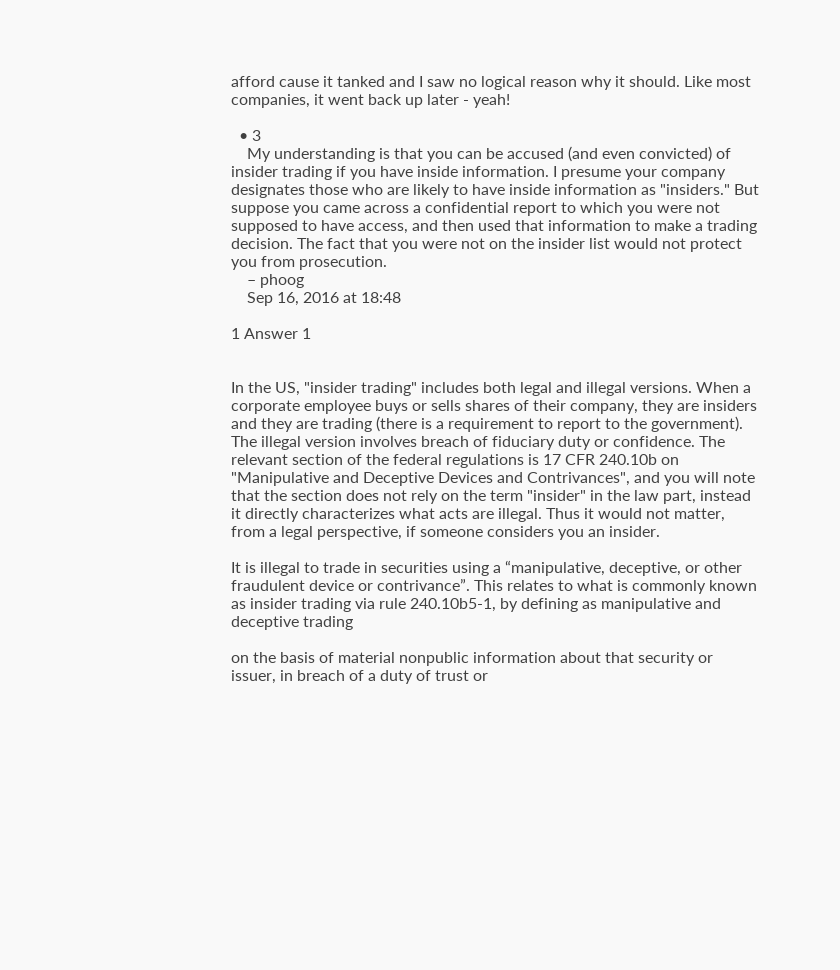afford cause it tanked and I saw no logical reason why it should. Like most companies, it went back up later - yeah!

  • 3
    My understanding is that you can be accused (and even convicted) of insider trading if you have inside information. I presume your company designates those who are likely to have inside information as "insiders." But suppose you came across a confidential report to which you were not supposed to have access, and then used that information to make a trading decision. The fact that you were not on the insider list would not protect you from prosecution.
    – phoog
    Sep 16, 2016 at 18:48

1 Answer 1


In the US, "insider trading" includes both legal and illegal versions. When a corporate employee buys or sells shares of their company, they are insiders and they are trading (there is a requirement to report to the government). The illegal version involves breach of fiduciary duty or confidence. The relevant section of the federal regulations is 17 CFR 240.10b on "Manipulative and Deceptive Devices and Contrivances", and you will note that the section does not rely on the term "insider" in the law part, instead it directly characterizes what acts are illegal. Thus it would not matter, from a legal perspective, if someone considers you an insider.

It is illegal to trade in securities using a “manipulative, deceptive, or other fraudulent device or contrivance”. This relates to what is commonly known as insider trading via rule 240.10b5-1, by defining as manipulative and deceptive trading

on the basis of material nonpublic information about that security or issuer, in breach of a duty of trust or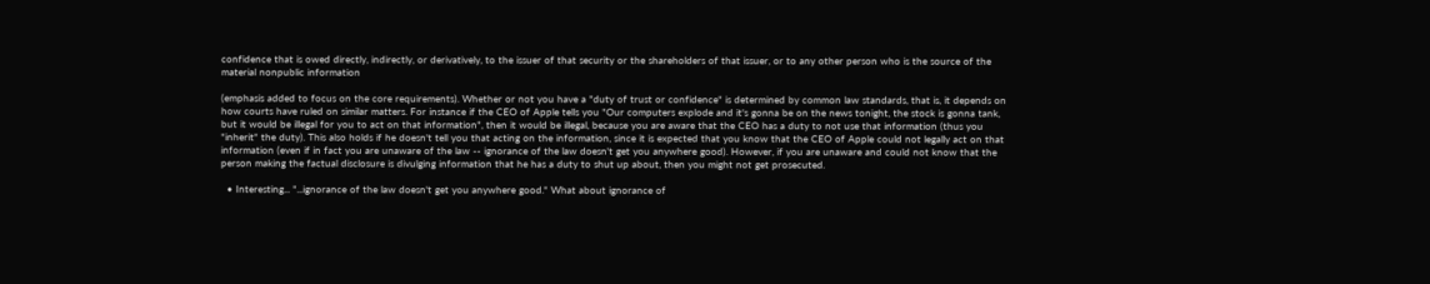confidence that is owed directly, indirectly, or derivatively, to the issuer of that security or the shareholders of that issuer, or to any other person who is the source of the material nonpublic information

(emphasis added to focus on the core requirements). Whether or not you have a "duty of trust or confidence" is determined by common law standards, that is, it depends on how courts have ruled on similar matters. For instance if the CEO of Apple tells you "Our computers explode and it's gonna be on the news tonight, the stock is gonna tank, but it would be illegal for you to act on that information", then it would be illegal, because you are aware that the CEO has a duty to not use that information (thus you "inherit" the duty). This also holds if he doesn't tell you that acting on the information, since it is expected that you know that the CEO of Apple could not legally act on that information (even if in fact you are unaware of the law -- ignorance of the law doesn't get you anywhere good). However, if you are unaware and could not know that the person making the factual disclosure is divulging information that he has a duty to shut up about, then you might not get prosecuted.

  • Interesting... "...ignorance of the law doesn't get you anywhere good." What about ignorance of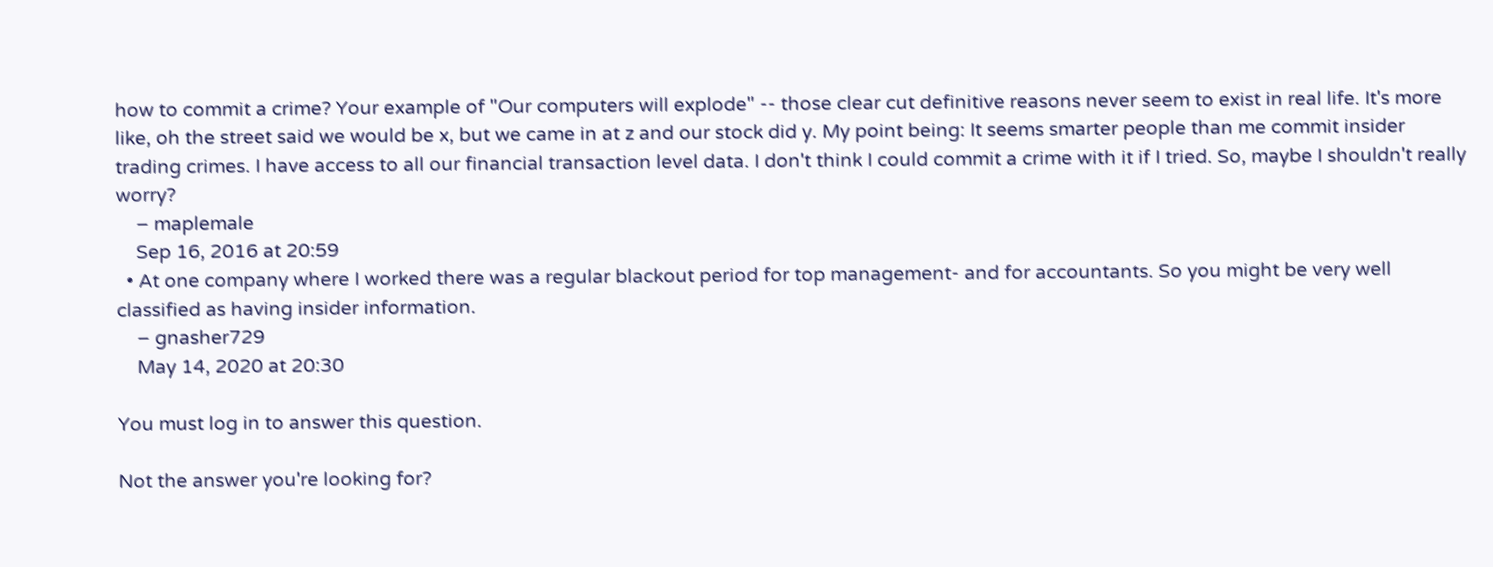how to commit a crime? Your example of "Our computers will explode" -- those clear cut definitive reasons never seem to exist in real life. It's more like, oh the street said we would be x, but we came in at z and our stock did y. My point being: It seems smarter people than me commit insider trading crimes. I have access to all our financial transaction level data. I don't think I could commit a crime with it if I tried. So, maybe I shouldn't really worry?
    – maplemale
    Sep 16, 2016 at 20:59
  • At one company where I worked there was a regular blackout period for top management- and for accountants. So you might be very well classified as having insider information.
    – gnasher729
    May 14, 2020 at 20:30

You must log in to answer this question.

Not the answer you're looking for?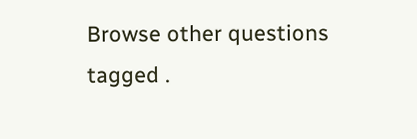Browse other questions tagged .